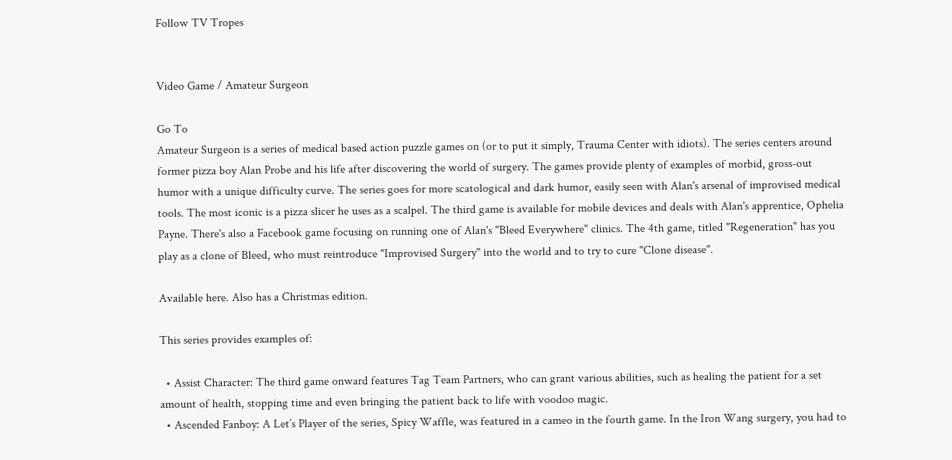Follow TV Tropes


Video Game / Amateur Surgeon

Go To
Amateur Surgeon is a series of medical based action puzzle games on (or to put it simply, Trauma Center with idiots). The series centers around former pizza boy Alan Probe and his life after discovering the world of surgery. The games provide plenty of examples of morbid, gross-out humor with a unique difficulty curve. The series goes for more scatological and dark humor, easily seen with Alan's arsenal of improvised medical tools. The most iconic is a pizza slicer he uses as a scalpel. The third game is available for mobile devices and deals with Alan's apprentice, Ophelia Payne. There's also a Facebook game focusing on running one of Alan's "Bleed Everywhere" clinics. The 4th game, titled "Regeneration" has you play as a clone of Bleed, who must reintroduce "Improvised Surgery" into the world and to try to cure "Clone disease".

Available here. Also has a Christmas edition.

This series provides examples of:

  • Assist Character: The third game onward features Tag Team Partners, who can grant various abilities, such as healing the patient for a set amount of health, stopping time and even bringing the patient back to life with voodoo magic.
  • Ascended Fanboy: A Let’s Player of the series, Spicy Waffle, was featured in a cameo in the fourth game. In the Iron Wang surgery, you had to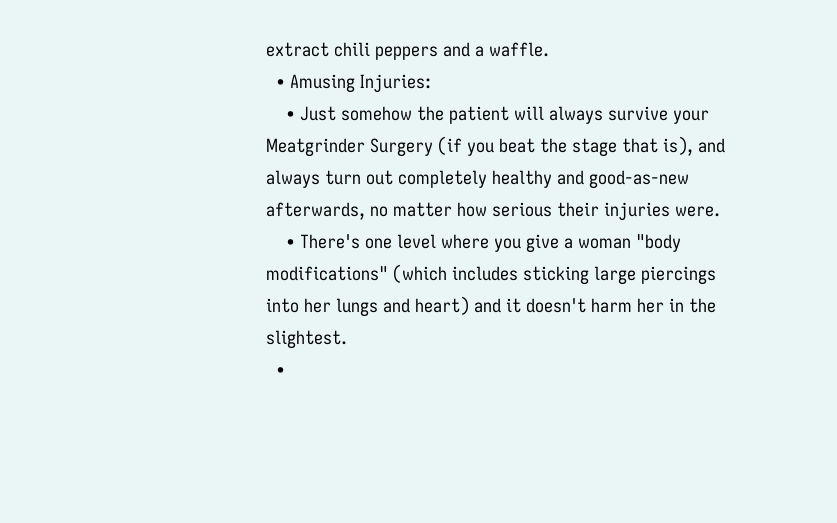extract chili peppers and a waffle.
  • Amusing Injuries:
    • Just somehow the patient will always survive your Meatgrinder Surgery (if you beat the stage that is), and always turn out completely healthy and good-as-new afterwards, no matter how serious their injuries were.
    • There's one level where you give a woman "body modifications" (which includes sticking large piercings into her lungs and heart) and it doesn't harm her in the slightest.
  •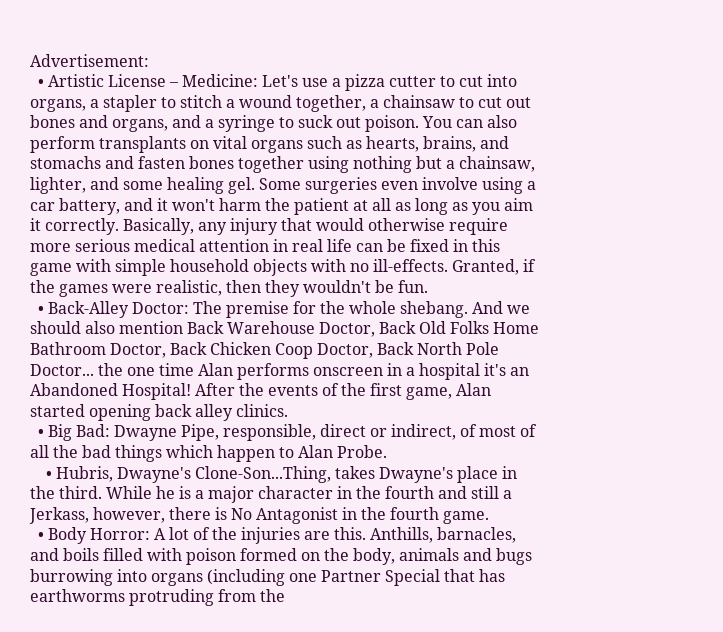Advertisement:
  • Artistic License – Medicine: Let's use a pizza cutter to cut into organs, a stapler to stitch a wound together, a chainsaw to cut out bones and organs, and a syringe to suck out poison. You can also perform transplants on vital organs such as hearts, brains, and stomachs and fasten bones together using nothing but a chainsaw, lighter, and some healing gel. Some surgeries even involve using a car battery, and it won't harm the patient at all as long as you aim it correctly. Basically, any injury that would otherwise require more serious medical attention in real life can be fixed in this game with simple household objects with no ill-effects. Granted, if the games were realistic, then they wouldn't be fun.
  • Back-Alley Doctor: The premise for the whole shebang. And we should also mention Back Warehouse Doctor, Back Old Folks Home Bathroom Doctor, Back Chicken Coop Doctor, Back North Pole Doctor... the one time Alan performs onscreen in a hospital it's an Abandoned Hospital! After the events of the first game, Alan started opening back alley clinics.
  • Big Bad: Dwayne Pipe, responsible, direct or indirect, of most of all the bad things which happen to Alan Probe.
    • Hubris, Dwayne's Clone-Son...Thing, takes Dwayne's place in the third. While he is a major character in the fourth and still a Jerkass, however, there is No Antagonist in the fourth game.
  • Body Horror: A lot of the injuries are this. Anthills, barnacles, and boils filled with poison formed on the body, animals and bugs burrowing into organs (including one Partner Special that has earthworms protruding from the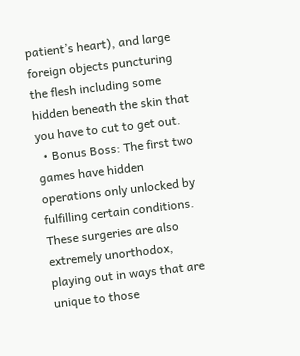patient’s heart), and large foreign objects puncturing the flesh including some hidden beneath the skin that you have to cut to get out.
  • Bonus Boss: The first two games have hidden operations only unlocked by fulfilling certain conditions. These surgeries are also extremely unorthodox, playing out in ways that are unique to those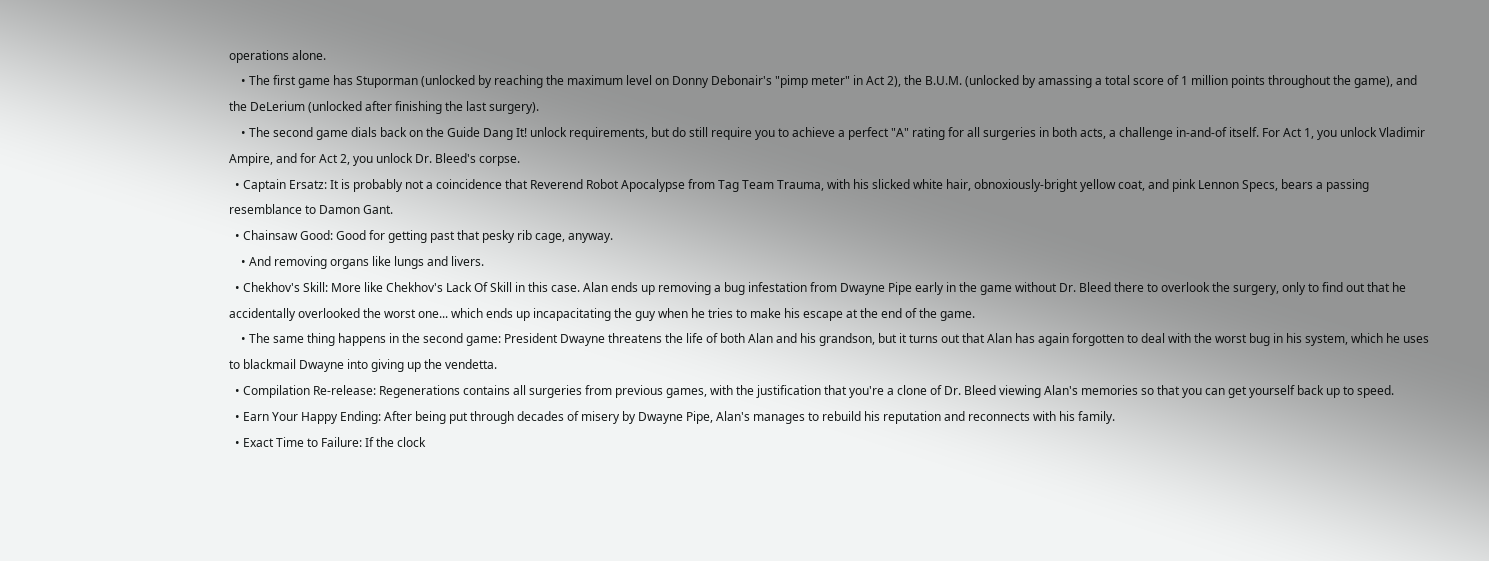operations alone.
    • The first game has Stuporman (unlocked by reaching the maximum level on Donny Debonair's "pimp meter" in Act 2), the B.U.M. (unlocked by amassing a total score of 1 million points throughout the game), and the DeLerium (unlocked after finishing the last surgery).
    • The second game dials back on the Guide Dang It! unlock requirements, but do still require you to achieve a perfect "A" rating for all surgeries in both acts, a challenge in-and-of itself. For Act 1, you unlock Vladimir Ampire, and for Act 2, you unlock Dr. Bleed's corpse.
  • Captain Ersatz: It is probably not a coincidence that Reverend Robot Apocalypse from Tag Team Trauma, with his slicked white hair, obnoxiously-bright yellow coat, and pink Lennon Specs, bears a passing resemblance to Damon Gant.
  • Chainsaw Good: Good for getting past that pesky rib cage, anyway.
    • And removing organs like lungs and livers.
  • Chekhov's Skill: More like Chekhov's Lack Of Skill in this case. Alan ends up removing a bug infestation from Dwayne Pipe early in the game without Dr. Bleed there to overlook the surgery, only to find out that he accidentally overlooked the worst one... which ends up incapacitating the guy when he tries to make his escape at the end of the game.
    • The same thing happens in the second game: President Dwayne threatens the life of both Alan and his grandson, but it turns out that Alan has again forgotten to deal with the worst bug in his system, which he uses to blackmail Dwayne into giving up the vendetta.
  • Compilation Re-release: Regenerations contains all surgeries from previous games, with the justification that you're a clone of Dr. Bleed viewing Alan's memories so that you can get yourself back up to speed.
  • Earn Your Happy Ending: After being put through decades of misery by Dwayne Pipe, Alan's manages to rebuild his reputation and reconnects with his family.
  • Exact Time to Failure: If the clock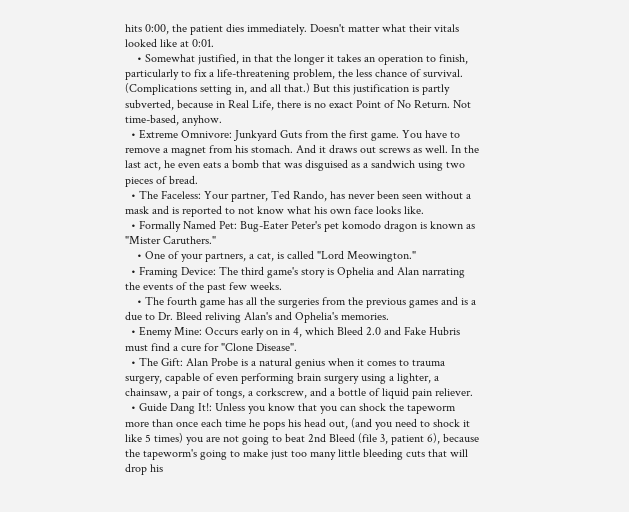hits 0:00, the patient dies immediately. Doesn't matter what their vitals looked like at 0:01.
    • Somewhat justified, in that the longer it takes an operation to finish, particularly to fix a life-threatening problem, the less chance of survival. (Complications setting in, and all that.) But this justification is partly subverted, because in Real Life, there is no exact Point of No Return. Not time-based, anyhow.
  • Extreme Omnivore: Junkyard Guts from the first game. You have to remove a magnet from his stomach. And it draws out screws as well. In the last act, he even eats a bomb that was disguised as a sandwich using two pieces of bread.
  • The Faceless: Your partner, Ted Rando, has never been seen without a mask and is reported to not know what his own face looks like.
  • Formally Named Pet: Bug-Eater Peter's pet komodo dragon is known as "Mister Caruthers."
    • One of your partners, a cat, is called "Lord Meowington."
  • Framing Device: The third game's story is Ophelia and Alan narrating the events of the past few weeks.
    • The fourth game has all the surgeries from the previous games and is a due to Dr. Bleed reliving Alan's and Ophelia's memories.
  • Enemy Mine: Occurs early on in 4, which Bleed 2.0 and Fake Hubris must find a cure for "Clone Disease".
  • The Gift: Alan Probe is a natural genius when it comes to trauma surgery, capable of even performing brain surgery using a lighter, a chainsaw, a pair of tongs, a corkscrew, and a bottle of liquid pain reliever.
  • Guide Dang It!: Unless you know that you can shock the tapeworm more than once each time he pops his head out, (and you need to shock it like 5 times) you are not going to beat 2nd Bleed (file 3, patient 6), because the tapeworm's going to make just too many little bleeding cuts that will drop his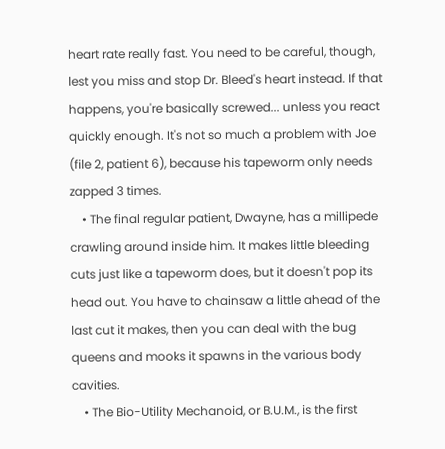heart rate really fast. You need to be careful, though, lest you miss and stop Dr. Bleed's heart instead. If that happens, you're basically screwed... unless you react quickly enough. It's not so much a problem with Joe (file 2, patient 6), because his tapeworm only needs zapped 3 times.
    • The final regular patient, Dwayne, has a millipede crawling around inside him. It makes little bleeding cuts just like a tapeworm does, but it doesn't pop its head out. You have to chainsaw a little ahead of the last cut it makes, then you can deal with the bug queens and mooks it spawns in the various body cavities.
    • The Bio-Utility Mechanoid, or B.U.M., is the first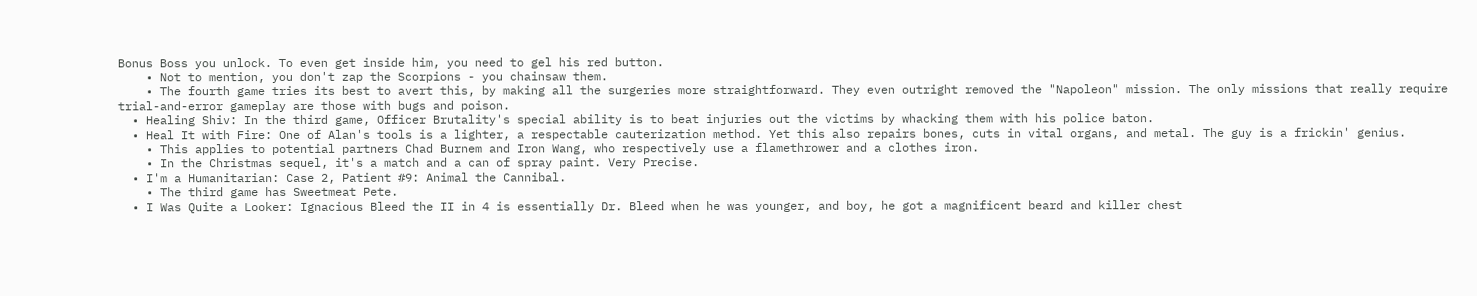Bonus Boss you unlock. To even get inside him, you need to gel his red button.
    • Not to mention, you don't zap the Scorpions - you chainsaw them.
    • The fourth game tries its best to avert this, by making all the surgeries more straightforward. They even outright removed the "Napoleon" mission. The only missions that really require trial-and-error gameplay are those with bugs and poison.
  • Healing Shiv: In the third game, Officer Brutality's special ability is to beat injuries out the victims by whacking them with his police baton.
  • Heal It with Fire: One of Alan's tools is a lighter, a respectable cauterization method. Yet this also repairs bones, cuts in vital organs, and metal. The guy is a frickin' genius.
    • This applies to potential partners Chad Burnem and Iron Wang, who respectively use a flamethrower and a clothes iron.
    • In the Christmas sequel, it's a match and a can of spray paint. Very Precise.
  • I'm a Humanitarian: Case 2, Patient #9: Animal the Cannibal.
    • The third game has Sweetmeat Pete.
  • I Was Quite a Looker: Ignacious Bleed the II in 4 is essentially Dr. Bleed when he was younger, and boy, he got a magnificent beard and killer chest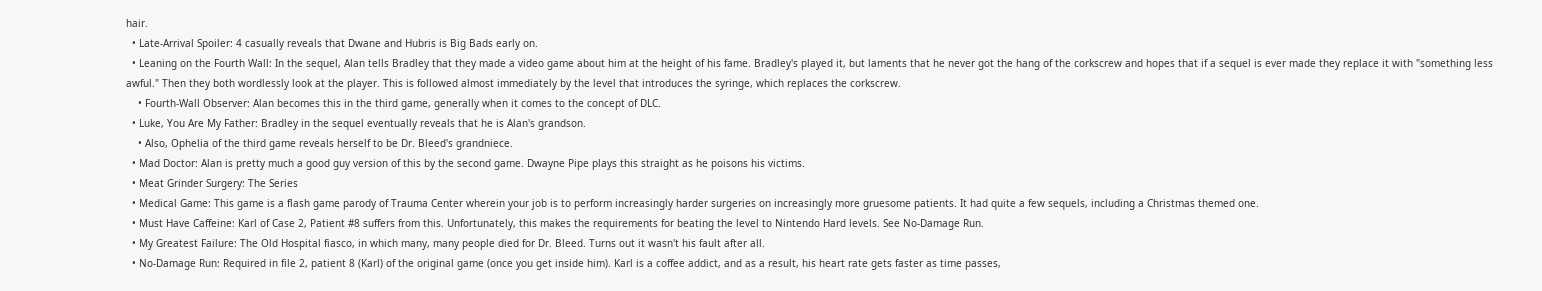hair.
  • Late-Arrival Spoiler: 4 casually reveals that Dwane and Hubris is Big Bads early on.
  • Leaning on the Fourth Wall: In the sequel, Alan tells Bradley that they made a video game about him at the height of his fame. Bradley's played it, but laments that he never got the hang of the corkscrew and hopes that if a sequel is ever made they replace it with "something less awful." Then they both wordlessly look at the player. This is followed almost immediately by the level that introduces the syringe, which replaces the corkscrew.
    • Fourth-Wall Observer: Alan becomes this in the third game, generally when it comes to the concept of DLC.
  • Luke, You Are My Father: Bradley in the sequel eventually reveals that he is Alan's grandson.
    • Also, Ophelia of the third game reveals herself to be Dr. Bleed's grandniece.
  • Mad Doctor: Alan is pretty much a good guy version of this by the second game. Dwayne Pipe plays this straight as he poisons his victims.
  • Meat Grinder Surgery: The Series
  • Medical Game: This game is a flash game parody of Trauma Center wherein your job is to perform increasingly harder surgeries on increasingly more gruesome patients. It had quite a few sequels, including a Christmas themed one.
  • Must Have Caffeine: Karl of Case 2, Patient #8 suffers from this. Unfortunately, this makes the requirements for beating the level to Nintendo Hard levels. See No-Damage Run.
  • My Greatest Failure: The Old Hospital fiasco, in which many, many people died for Dr. Bleed. Turns out it wasn't his fault after all.
  • No-Damage Run: Required in file 2, patient 8 (Karl) of the original game (once you get inside him). Karl is a coffee addict, and as a result, his heart rate gets faster as time passes,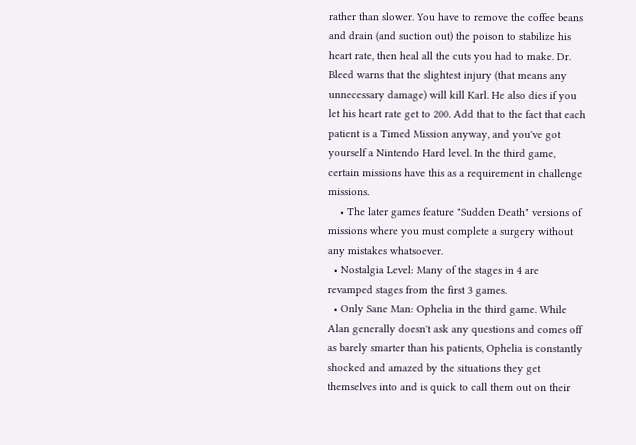rather than slower. You have to remove the coffee beans and drain (and suction out) the poison to stabilize his heart rate, then heal all the cuts you had to make. Dr. Bleed warns that the slightest injury (that means any unnecessary damage) will kill Karl. He also dies if you let his heart rate get to 200. Add that to the fact that each patient is a Timed Mission anyway, and you've got yourself a Nintendo Hard level. In the third game, certain missions have this as a requirement in challenge missions.
    • The later games feature "Sudden Death" versions of missions where you must complete a surgery without any mistakes whatsoever.
  • Nostalgia Level: Many of the stages in 4 are revamped stages from the first 3 games.
  • Only Sane Man: Ophelia in the third game. While Alan generally doesn't ask any questions and comes off as barely smarter than his patients, Ophelia is constantly shocked and amazed by the situations they get themselves into and is quick to call them out on their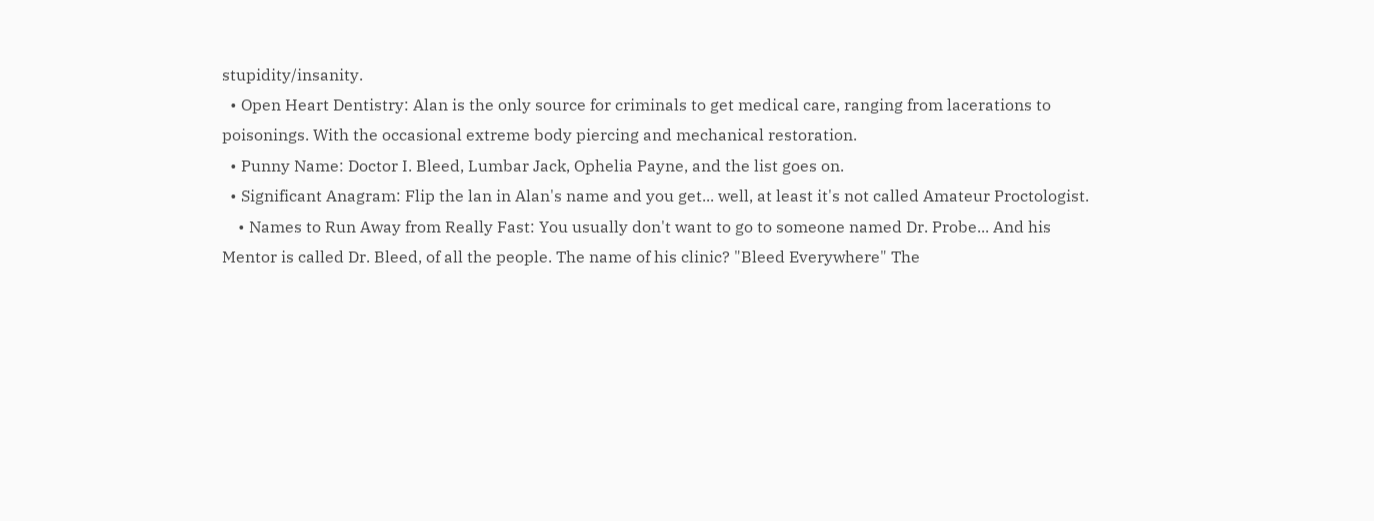stupidity/insanity.
  • Open Heart Dentistry: Alan is the only source for criminals to get medical care, ranging from lacerations to poisonings. With the occasional extreme body piercing and mechanical restoration.
  • Punny Name: Doctor I. Bleed, Lumbar Jack, Ophelia Payne, and the list goes on.
  • Significant Anagram: Flip the lan in Alan's name and you get... well, at least it's not called Amateur Proctologist.
    • Names to Run Away from Really Fast: You usually don't want to go to someone named Dr. Probe... And his Mentor is called Dr. Bleed, of all the people. The name of his clinic? "Bleed Everywhere" The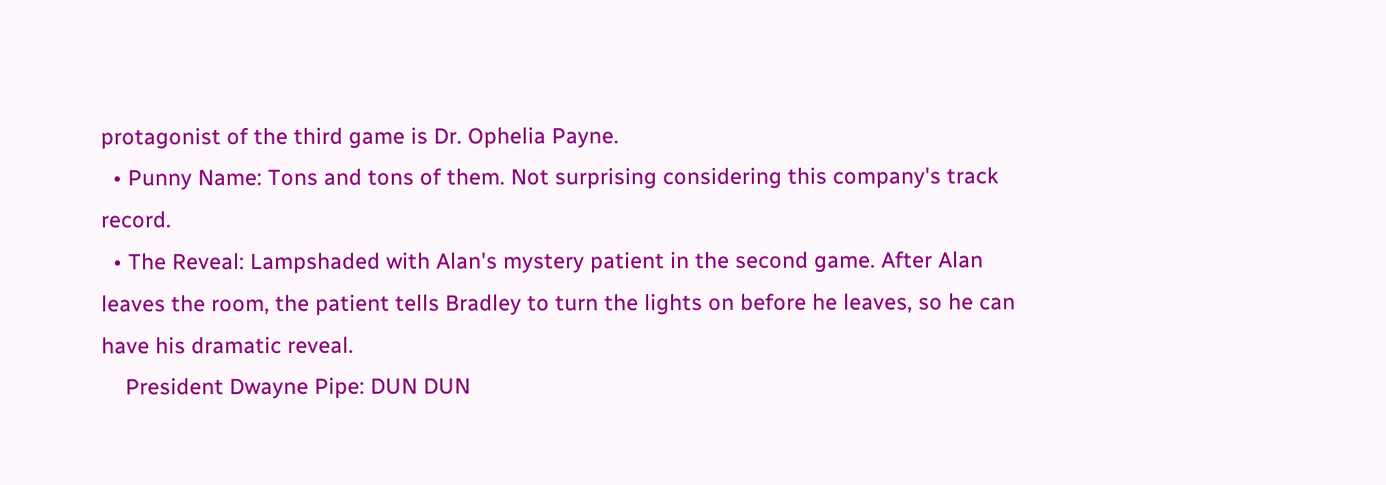protagonist of the third game is Dr. Ophelia Payne.
  • Punny Name: Tons and tons of them. Not surprising considering this company's track record.
  • The Reveal: Lampshaded with Alan's mystery patient in the second game. After Alan leaves the room, the patient tells Bradley to turn the lights on before he leaves, so he can have his dramatic reveal.
    President Dwayne Pipe: DUN DUN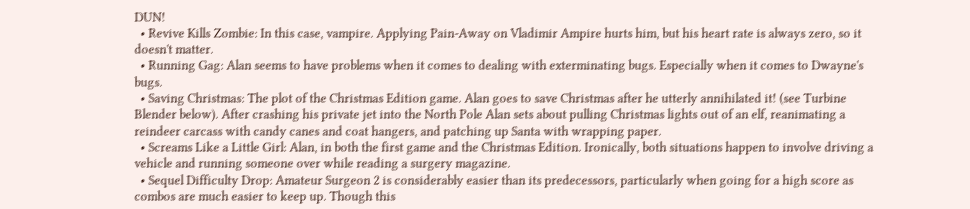DUN!
  • Revive Kills Zombie: In this case, vampire. Applying Pain-Away on Vladimir Ampire hurts him, but his heart rate is always zero, so it doesn't matter.
  • Running Gag: Alan seems to have problems when it comes to dealing with exterminating bugs. Especially when it comes to Dwayne's bugs.
  • Saving Christmas: The plot of the Christmas Edition game. Alan goes to save Christmas after he utterly annihilated it! (see Turbine Blender below). After crashing his private jet into the North Pole Alan sets about pulling Christmas lights out of an elf, reanimating a reindeer carcass with candy canes and coat hangers, and patching up Santa with wrapping paper.
  • Screams Like a Little Girl: Alan, in both the first game and the Christmas Edition. Ironically, both situations happen to involve driving a vehicle and running someone over while reading a surgery magazine.
  • Sequel Difficulty Drop: Amateur Surgeon 2 is considerably easier than its predecessors, particularly when going for a high score as combos are much easier to keep up. Though this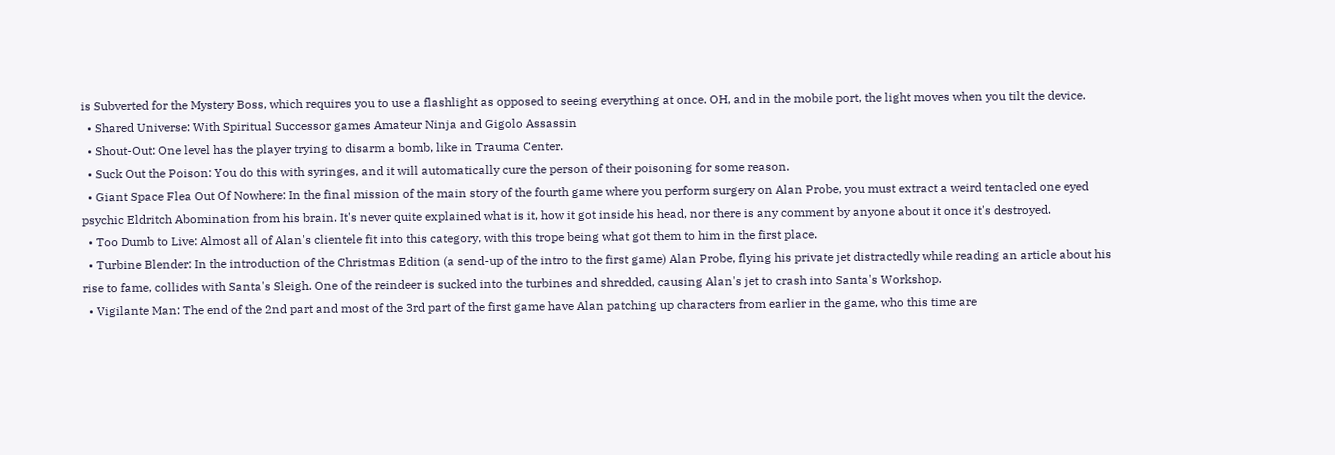is Subverted for the Mystery Boss, which requires you to use a flashlight as opposed to seeing everything at once. OH, and in the mobile port, the light moves when you tilt the device.
  • Shared Universe: With Spiritual Successor games Amateur Ninja and Gigolo Assassin
  • Shout-Out: One level has the player trying to disarm a bomb, like in Trauma Center.
  • Suck Out the Poison: You do this with syringes, and it will automatically cure the person of their poisoning for some reason.
  • Giant Space Flea Out Of Nowhere: In the final mission of the main story of the fourth game where you perform surgery on Alan Probe, you must extract a weird tentacled one eyed psychic Eldritch Abomination from his brain. It's never quite explained what is it, how it got inside his head, nor there is any comment by anyone about it once it's destroyed.
  • Too Dumb to Live: Almost all of Alan's clientele fit into this category, with this trope being what got them to him in the first place.
  • Turbine Blender: In the introduction of the Christmas Edition (a send-up of the intro to the first game) Alan Probe, flying his private jet distractedly while reading an article about his rise to fame, collides with Santa's Sleigh. One of the reindeer is sucked into the turbines and shredded, causing Alan's jet to crash into Santa's Workshop.
  • Vigilante Man: The end of the 2nd part and most of the 3rd part of the first game have Alan patching up characters from earlier in the game, who this time are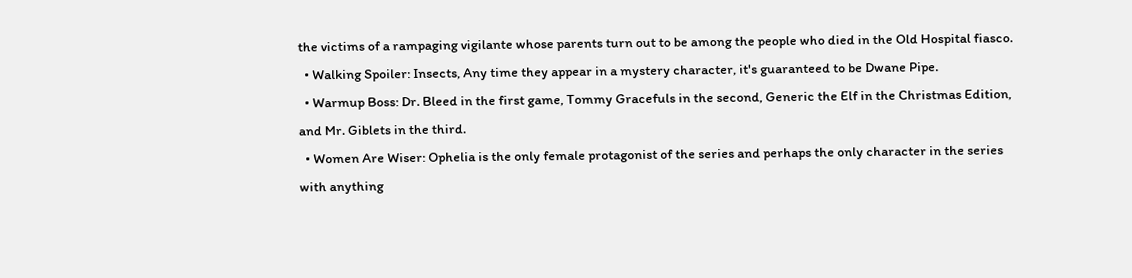the victims of a rampaging vigilante whose parents turn out to be among the people who died in the Old Hospital fiasco.
  • Walking Spoiler: Insects, Any time they appear in a mystery character, it's guaranteed to be Dwane Pipe.
  • Warmup Boss: Dr. Bleed in the first game, Tommy Gracefuls in the second, Generic the Elf in the Christmas Edition, and Mr. Giblets in the third.
  • Women Are Wiser: Ophelia is the only female protagonist of the series and perhaps the only character in the series with anything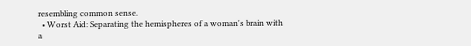resembling common sense.
  • Worst Aid: Separating the hemispheres of a woman's brain with a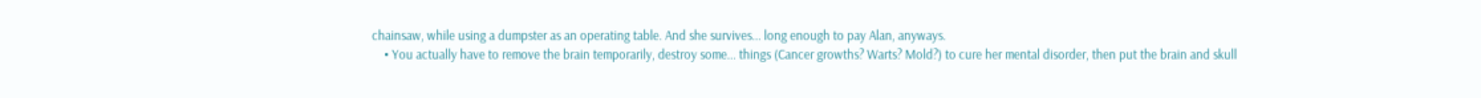chainsaw, while using a dumpster as an operating table. And she survives... long enough to pay Alan, anyways.
    • You actually have to remove the brain temporarily, destroy some... things (Cancer growths? Warts? Mold?) to cure her mental disorder, then put the brain and skull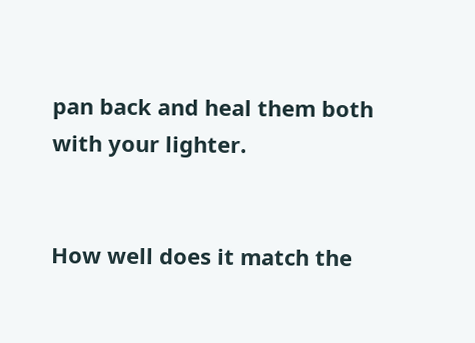pan back and heal them both with your lighter.


How well does it match the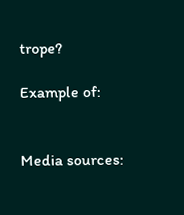trope?

Example of:


Media sources: